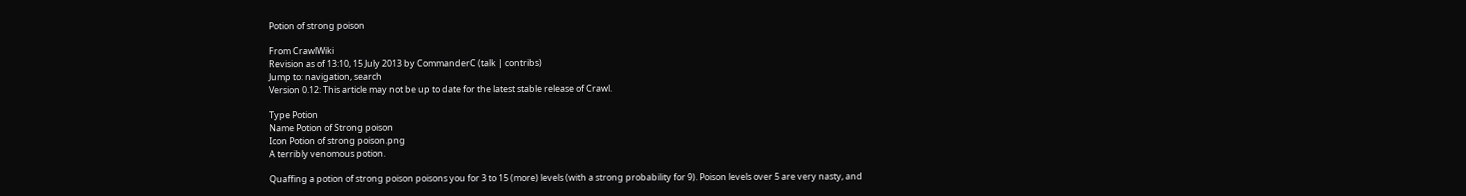Potion of strong poison

From CrawlWiki
Revision as of 13:10, 15 July 2013 by CommanderC (talk | contribs)
Jump to: navigation, search
Version 0.12: This article may not be up to date for the latest stable release of Crawl.

Type Potion
Name Potion of Strong poison
Icon Potion of strong poison.png
A terribly venomous potion.

Quaffing a potion of strong poison poisons you for 3 to 15 (more) levels (with a strong probability for 9). Poison levels over 5 are very nasty, and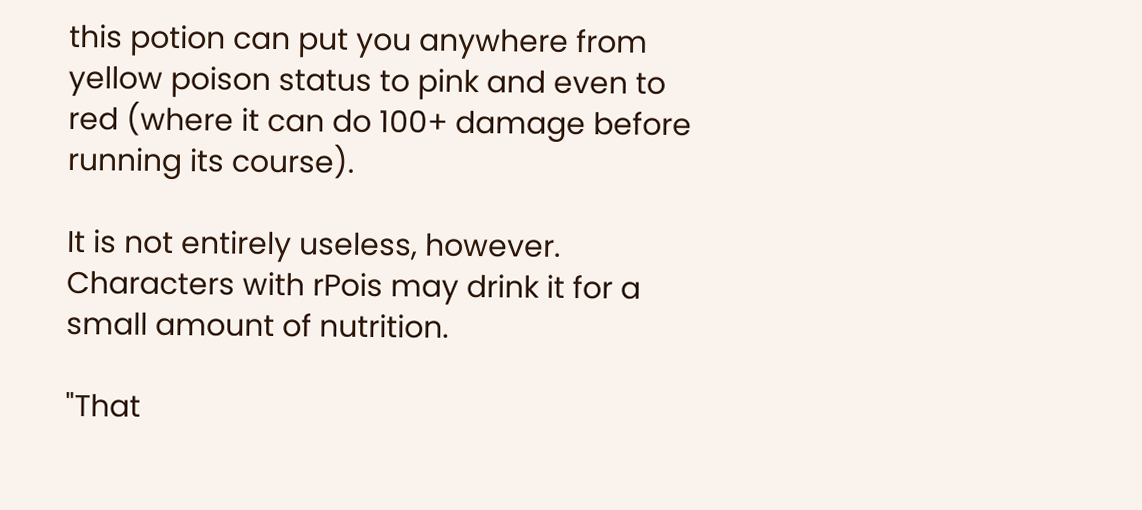this potion can put you anywhere from yellow poison status to pink and even to red (where it can do 100+ damage before running its course).

It is not entirely useless, however. Characters with rPois may drink it for a small amount of nutrition.

"That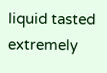liquid tasted extremely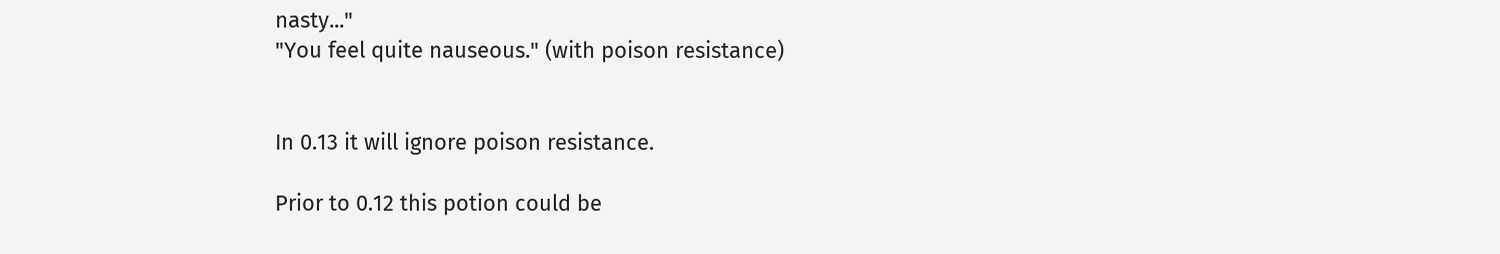nasty..."
"You feel quite nauseous." (with poison resistance)


In 0.13 it will ignore poison resistance.

Prior to 0.12 this potion could be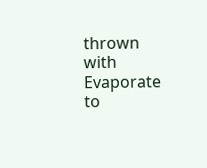thrown with Evaporate to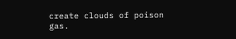create clouds of poison gas.